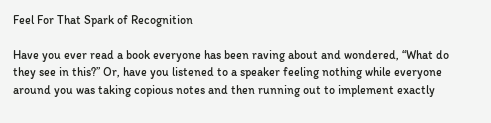Feel For That Spark of Recognition

Have you ever read a book everyone has been raving about and wondered, “What do they see in this?” Or, have you listened to a speaker feeling nothing while everyone around you was taking copious notes and then running out to implement exactly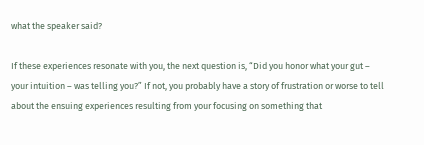what the speaker said?

If these experiences resonate with you, the next question is, “Did you honor what your gut – your intuition – was telling you?” If not, you probably have a story of frustration or worse to tell about the ensuing experiences resulting from your focusing on something that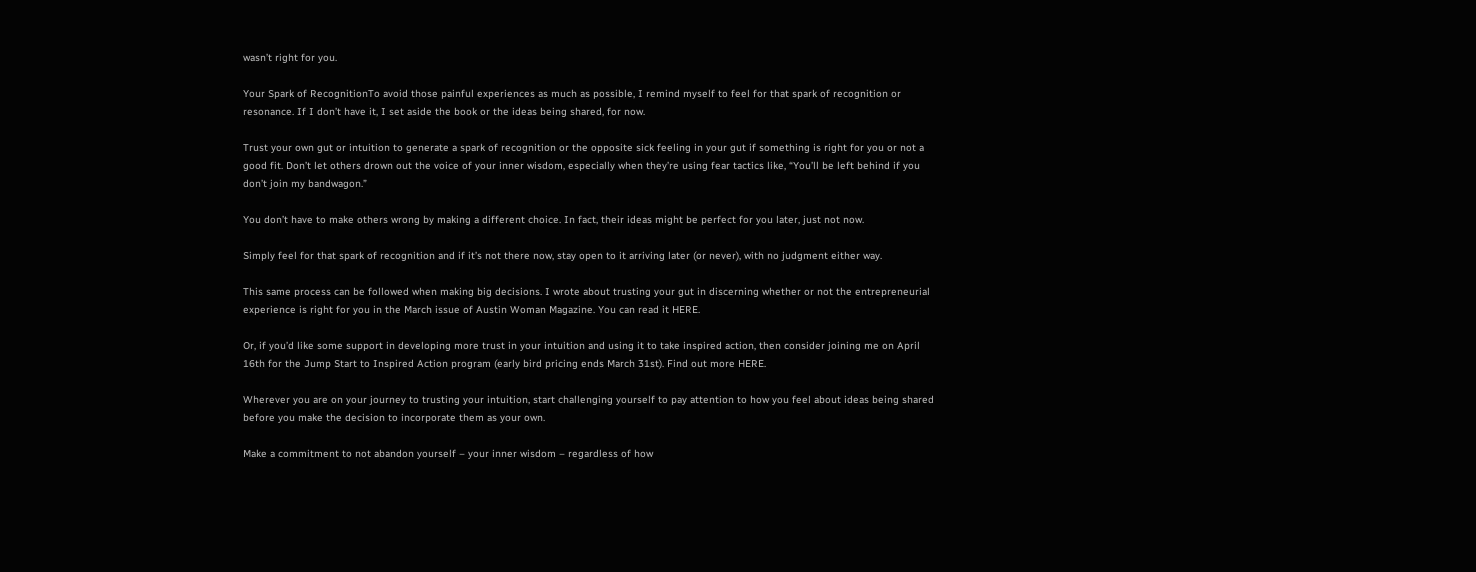wasn’t right for you.

Your Spark of RecognitionTo avoid those painful experiences as much as possible, I remind myself to feel for that spark of recognition or resonance. If I don’t have it, I set aside the book or the ideas being shared, for now.

Trust your own gut or intuition to generate a spark of recognition or the opposite sick feeling in your gut if something is right for you or not a good fit. Don’t let others drown out the voice of your inner wisdom, especially when they’re using fear tactics like, “You’ll be left behind if you don’t join my bandwagon.”

You don’t have to make others wrong by making a different choice. In fact, their ideas might be perfect for you later, just not now.

Simply feel for that spark of recognition and if it’s not there now, stay open to it arriving later (or never), with no judgment either way.

This same process can be followed when making big decisions. I wrote about trusting your gut in discerning whether or not the entrepreneurial experience is right for you in the March issue of Austin Woman Magazine. You can read it HERE.

Or, if you’d like some support in developing more trust in your intuition and using it to take inspired action, then consider joining me on April 16th for the Jump Start to Inspired Action program (early bird pricing ends March 31st). Find out more HERE.

Wherever you are on your journey to trusting your intuition, start challenging yourself to pay attention to how you feel about ideas being shared before you make the decision to incorporate them as your own.

Make a commitment to not abandon yourself – your inner wisdom – regardless of how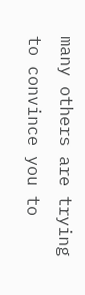many others are trying to convince you to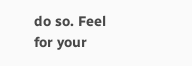do so. Feel for your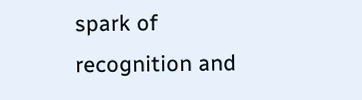spark of recognition and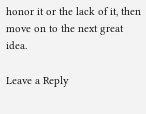honor it or the lack of it, then move on to the next great idea.

Leave a Reply